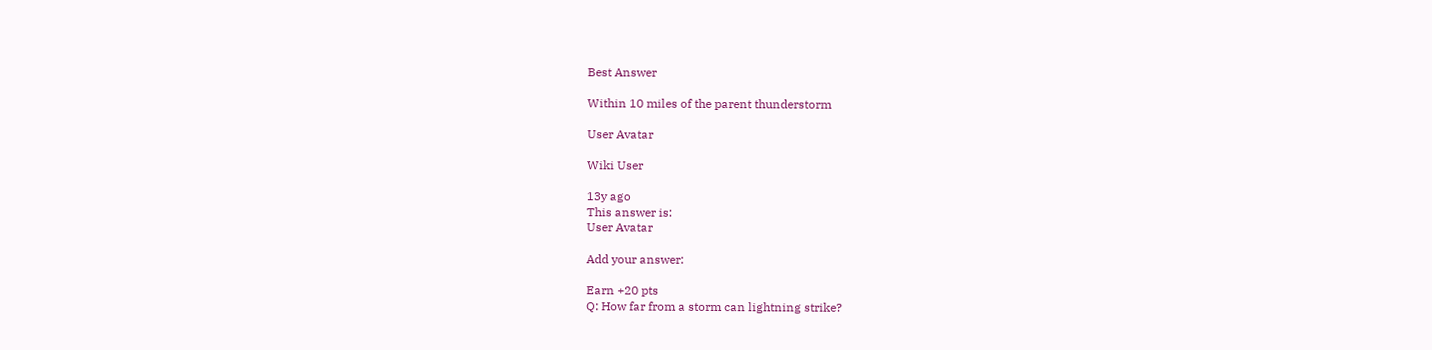Best Answer

Within 10 miles of the parent thunderstorm

User Avatar

Wiki User

13y ago
This answer is:
User Avatar

Add your answer:

Earn +20 pts
Q: How far from a storm can lightning strike?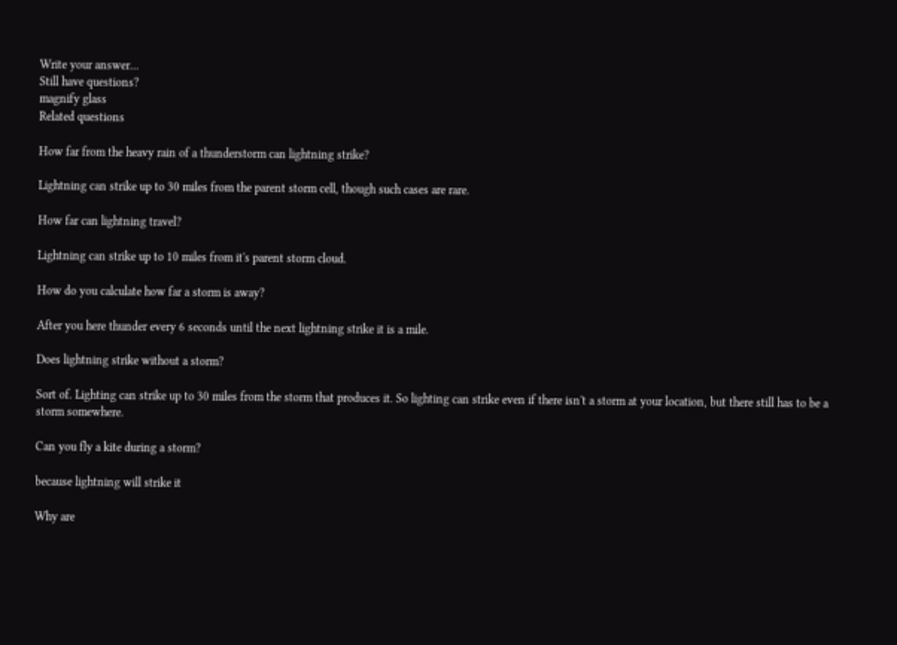Write your answer...
Still have questions?
magnify glass
Related questions

How far from the heavy rain of a thunderstorm can lightning strike?

Lightning can strike up to 30 miles from the parent storm cell, though such cases are rare.

How far can lightning travel?

Lightning can strike up to 10 miles from it's parent storm cloud.

How do you calculate how far a storm is away?

After you here thunder every 6 seconds until the next lightning strike it is a mile.

Does lightning strike without a storm?

Sort of. Lighting can strike up to 30 miles from the storm that produces it. So lighting can strike even if there isn't a storm at your location, but there still has to be a storm somewhere.

Can you fly a kite during a storm?

because lightning will strike it

Why are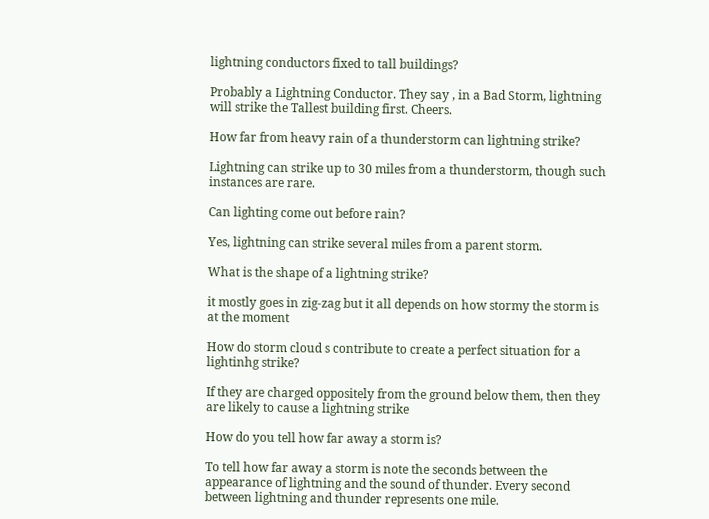lightning conductors fixed to tall buildings?

Probably a Lightning Conductor. They say , in a Bad Storm, lightning will strike the Tallest building first. Cheers.

How far from heavy rain of a thunderstorm can lightning strike?

Lightning can strike up to 30 miles from a thunderstorm, though such instances are rare.

Can lighting come out before rain?

Yes, lightning can strike several miles from a parent storm.

What is the shape of a lightning strike?

it mostly goes in zig-zag but it all depends on how stormy the storm is at the moment

How do storm cloud s contribute to create a perfect situation for a lightinhg strike?

If they are charged oppositely from the ground below them, then they are likely to cause a lightning strike

How do you tell how far away a storm is?

To tell how far away a storm is note the seconds between the appearance of lightning and the sound of thunder. Every second between lightning and thunder represents one mile.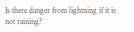Is there danger from lightning if it is not raining?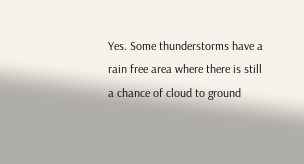Yes. Some thunderstorms have a rain free area where there is still a chance of cloud to ground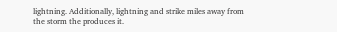lightning. Additionally, lightning and strike miles away from the storm the produces it.